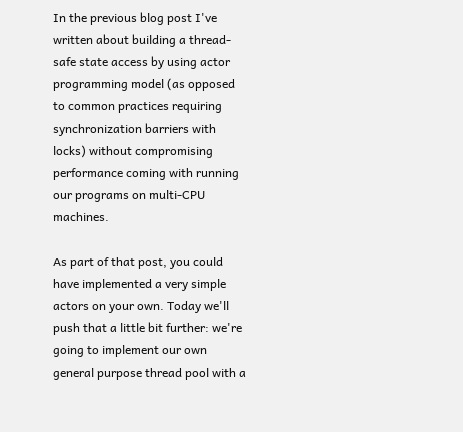In the previous blog post I've written about building a thread-safe state access by using actor programming model (as opposed to common practices requiring synchronization barriers with locks) without compromising performance coming with running our programs on multi-CPU machines.

As part of that post, you could have implemented a very simple actors on your own. Today we'll push that a little bit further: we're going to implement our own general purpose thread pool with a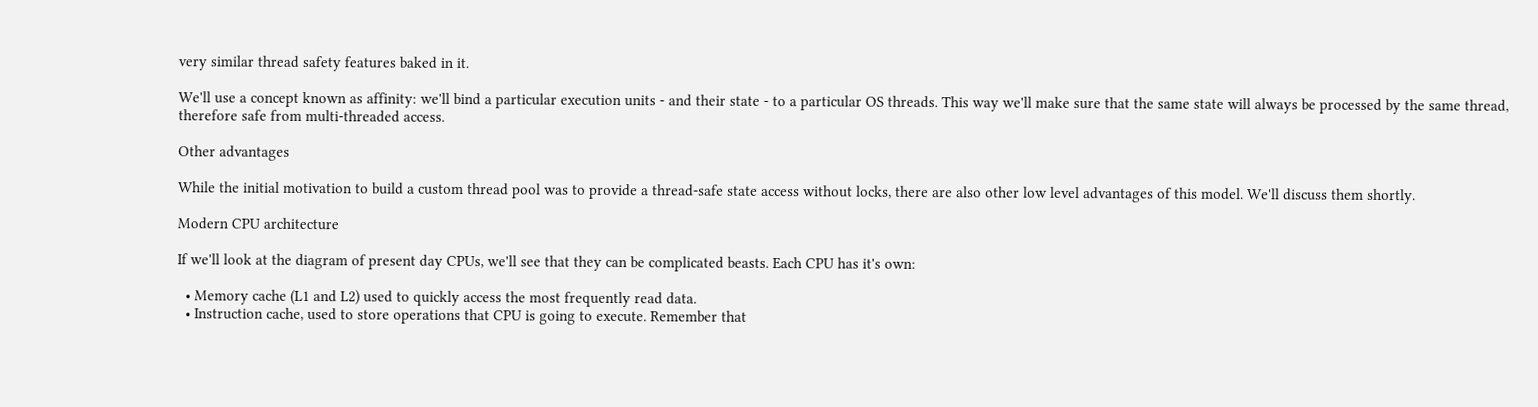very similar thread safety features baked in it.

We'll use a concept known as affinity: we'll bind a particular execution units - and their state - to a particular OS threads. This way we'll make sure that the same state will always be processed by the same thread, therefore safe from multi-threaded access.

Other advantages

While the initial motivation to build a custom thread pool was to provide a thread-safe state access without locks, there are also other low level advantages of this model. We'll discuss them shortly.

Modern CPU architecture

If we'll look at the diagram of present day CPUs, we'll see that they can be complicated beasts. Each CPU has it's own:

  • Memory cache (L1 and L2) used to quickly access the most frequently read data.
  • Instruction cache, used to store operations that CPU is going to execute. Remember that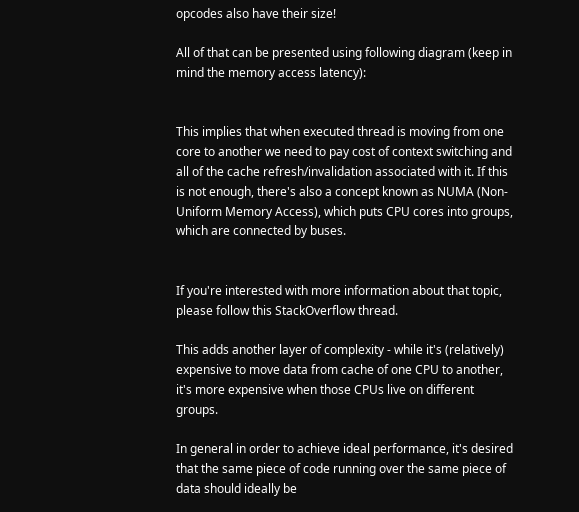opcodes also have their size!

All of that can be presented using following diagram (keep in mind the memory access latency):


This implies that when executed thread is moving from one core to another we need to pay cost of context switching and all of the cache refresh/invalidation associated with it. If this is not enough, there's also a concept known as NUMA (Non-Uniform Memory Access), which puts CPU cores into groups, which are connected by buses.


If you're interested with more information about that topic, please follow this StackOverflow thread.

This adds another layer of complexity - while it's (relatively) expensive to move data from cache of one CPU to another, it's more expensive when those CPUs live on different groups.

In general in order to achieve ideal performance, it's desired that the same piece of code running over the same piece of data should ideally be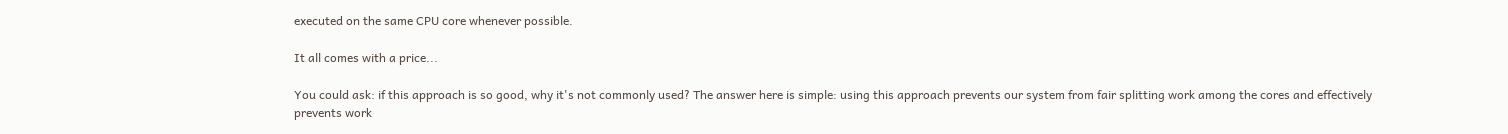executed on the same CPU core whenever possible.

It all comes with a price...

You could ask: if this approach is so good, why it's not commonly used? The answer here is simple: using this approach prevents our system from fair splitting work among the cores and effectively prevents work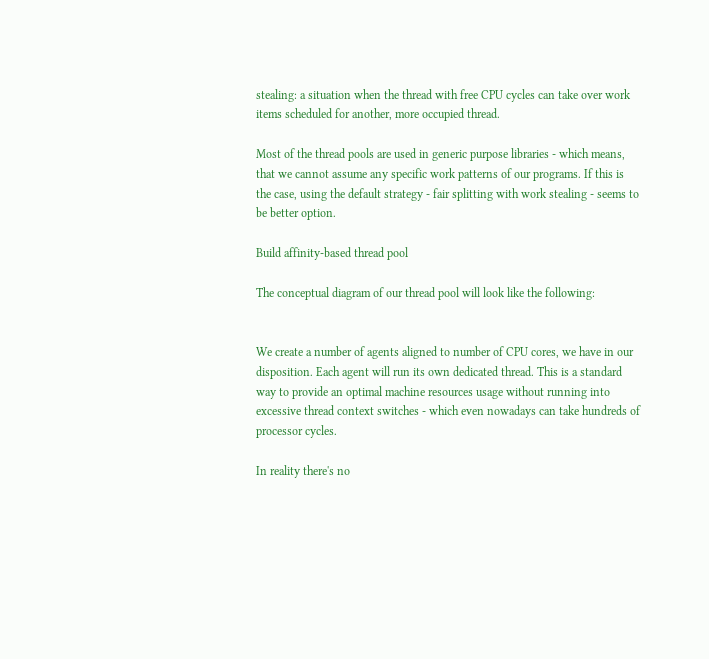stealing: a situation when the thread with free CPU cycles can take over work items scheduled for another, more occupied thread.

Most of the thread pools are used in generic purpose libraries - which means, that we cannot assume any specific work patterns of our programs. If this is the case, using the default strategy - fair splitting with work stealing - seems to be better option.

Build affinity-based thread pool

The conceptual diagram of our thread pool will look like the following:


We create a number of agents aligned to number of CPU cores, we have in our disposition. Each agent will run its own dedicated thread. This is a standard way to provide an optimal machine resources usage without running into excessive thread context switches - which even nowadays can take hundreds of processor cycles.

In reality there's no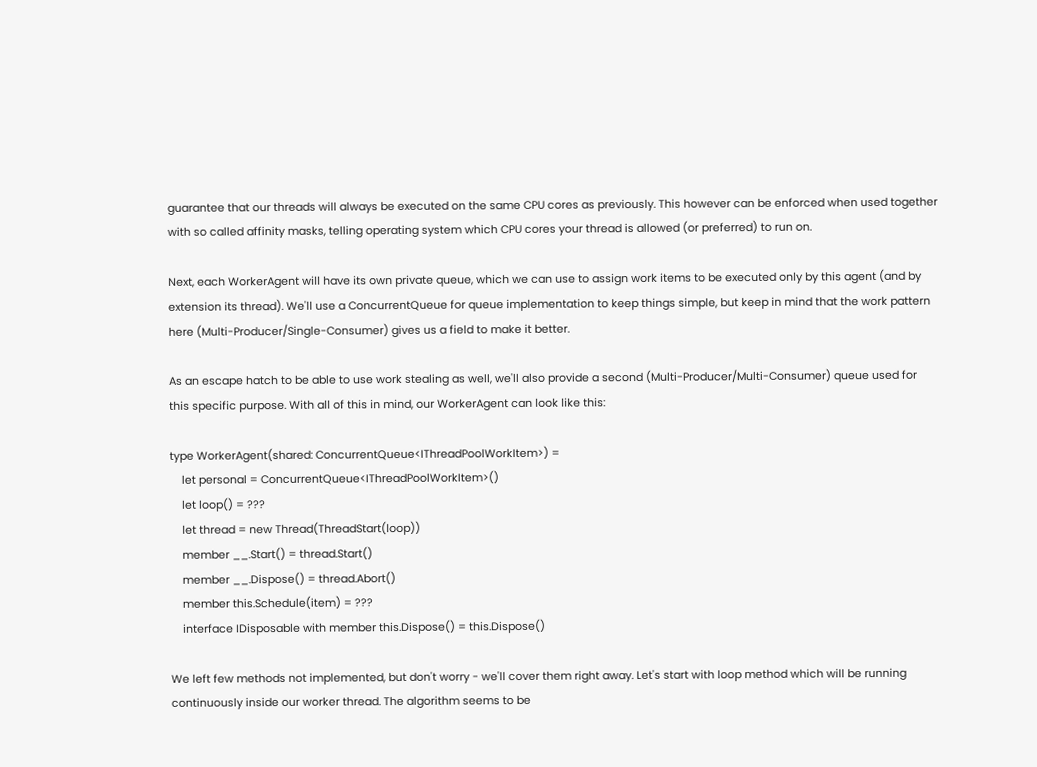guarantee that our threads will always be executed on the same CPU cores as previously. This however can be enforced when used together with so called affinity masks, telling operating system which CPU cores your thread is allowed (or preferred) to run on.

Next, each WorkerAgent will have its own private queue, which we can use to assign work items to be executed only by this agent (and by extension its thread). We'll use a ConcurrentQueue for queue implementation to keep things simple, but keep in mind that the work pattern here (Multi-Producer/Single-Consumer) gives us a field to make it better.

As an escape hatch to be able to use work stealing as well, we'll also provide a second (Multi-Producer/Multi-Consumer) queue used for this specific purpose. With all of this in mind, our WorkerAgent can look like this:

type WorkerAgent(shared: ConcurrentQueue<IThreadPoolWorkItem>) =
    let personal = ConcurrentQueue<IThreadPoolWorkItem>()
    let loop() = ???
    let thread = new Thread(ThreadStart(loop))
    member __.Start() = thread.Start()
    member __.Dispose() = thread.Abort()
    member this.Schedule(item) = ???
    interface IDisposable with member this.Dispose() = this.Dispose()

We left few methods not implemented, but don't worry - we'll cover them right away. Let's start with loop method which will be running continuously inside our worker thread. The algorithm seems to be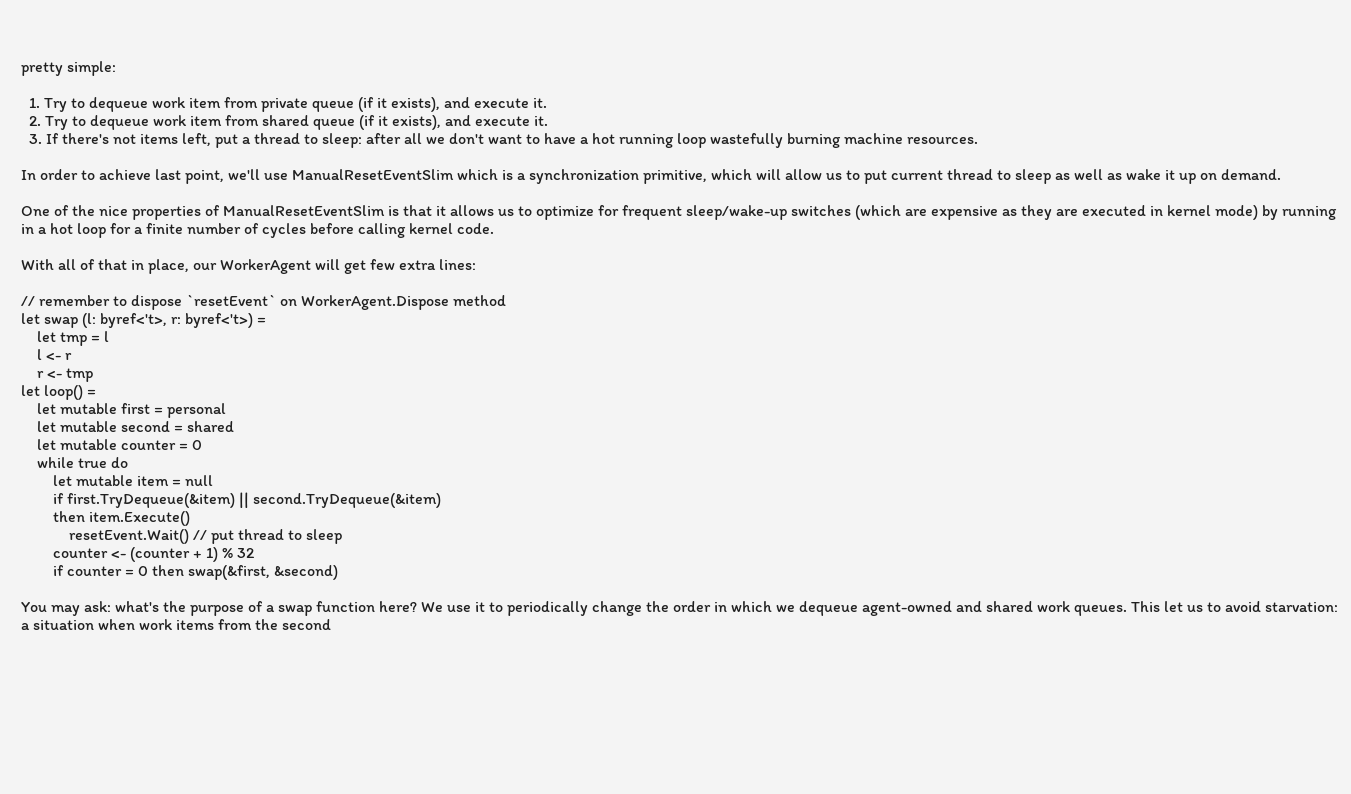pretty simple:

  1. Try to dequeue work item from private queue (if it exists), and execute it.
  2. Try to dequeue work item from shared queue (if it exists), and execute it.
  3. If there's not items left, put a thread to sleep: after all we don't want to have a hot running loop wastefully burning machine resources.

In order to achieve last point, we'll use ManualResetEventSlim which is a synchronization primitive, which will allow us to put current thread to sleep as well as wake it up on demand.

One of the nice properties of ManualResetEventSlim is that it allows us to optimize for frequent sleep/wake-up switches (which are expensive as they are executed in kernel mode) by running in a hot loop for a finite number of cycles before calling kernel code.

With all of that in place, our WorkerAgent will get few extra lines:

// remember to dispose `resetEvent` on WorkerAgent.Dispose method
let swap (l: byref<'t>, r: byref<'t>) =
    let tmp = l
    l <- r
    r <- tmp
let loop() =
    let mutable first = personal
    let mutable second = shared
    let mutable counter = 0
    while true do
        let mutable item = null
        if first.TryDequeue(&item) || second.TryDequeue(&item)
        then item.Execute()
            resetEvent.Wait() // put thread to sleep
        counter <- (counter + 1) % 32
        if counter = 0 then swap(&first, &second)

You may ask: what's the purpose of a swap function here? We use it to periodically change the order in which we dequeue agent-owned and shared work queues. This let us to avoid starvation: a situation when work items from the second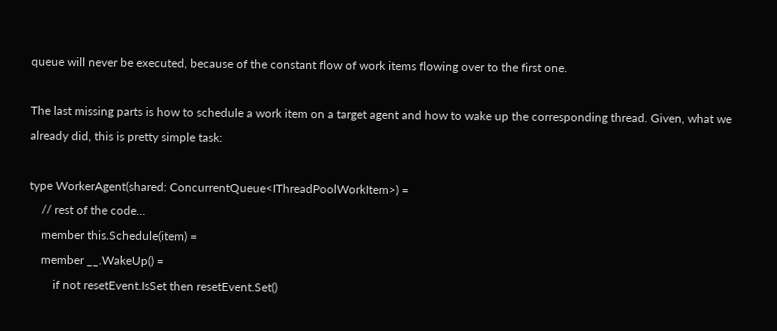queue will never be executed, because of the constant flow of work items flowing over to the first one.

The last missing parts is how to schedule a work item on a target agent and how to wake up the corresponding thread. Given, what we already did, this is pretty simple task:

type WorkerAgent(shared: ConcurrentQueue<IThreadPoolWorkItem>) =
    // rest of the code...
    member this.Schedule(item) =
    member __.WakeUp() =
        if not resetEvent.IsSet then resetEvent.Set()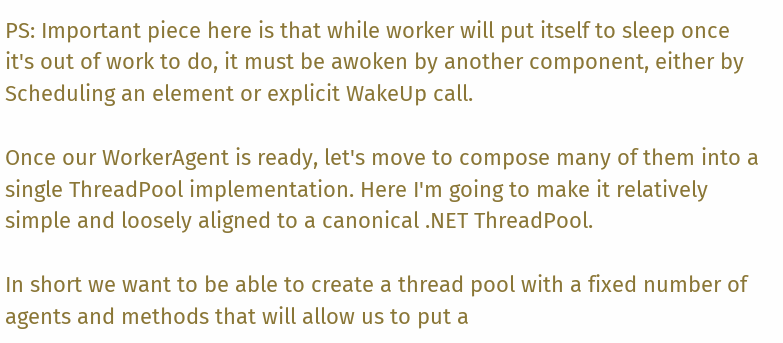PS: Important piece here is that while worker will put itself to sleep once it's out of work to do, it must be awoken by another component, either by Scheduling an element or explicit WakeUp call.

Once our WorkerAgent is ready, let's move to compose many of them into a single ThreadPool implementation. Here I'm going to make it relatively simple and loosely aligned to a canonical .NET ThreadPool.

In short we want to be able to create a thread pool with a fixed number of agents and methods that will allow us to put a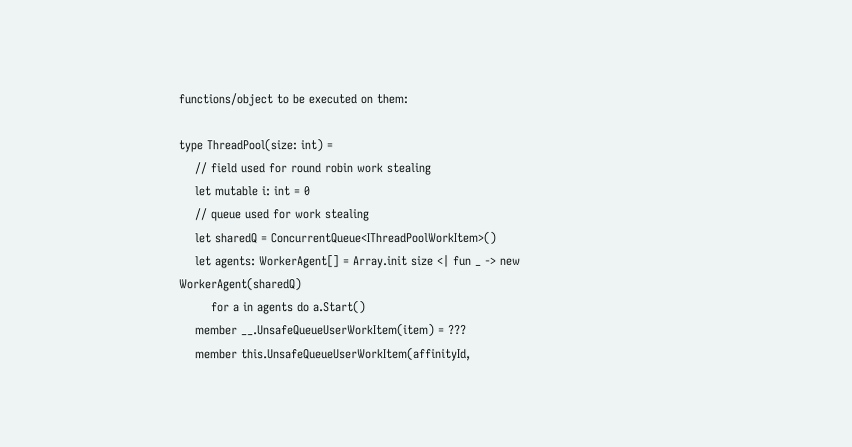functions/object to be executed on them:

type ThreadPool(size: int) =
    // field used for round robin work stealing
    let mutable i: int = 0
    // queue used for work stealing
    let sharedQ = ConcurrentQueue<IThreadPoolWorkItem>()
    let agents: WorkerAgent[] = Array.init size <| fun _ -> new WorkerAgent(sharedQ)
        for a in agents do a.Start()
    member __.UnsafeQueueUserWorkItem(item) = ???
    member this.UnsafeQueueUserWorkItem(affinityId,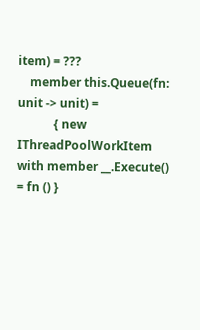item) = ???
    member this.Queue(fn: unit -> unit) =
            { new IThreadPoolWorkItem with member __.Execute() = fn () }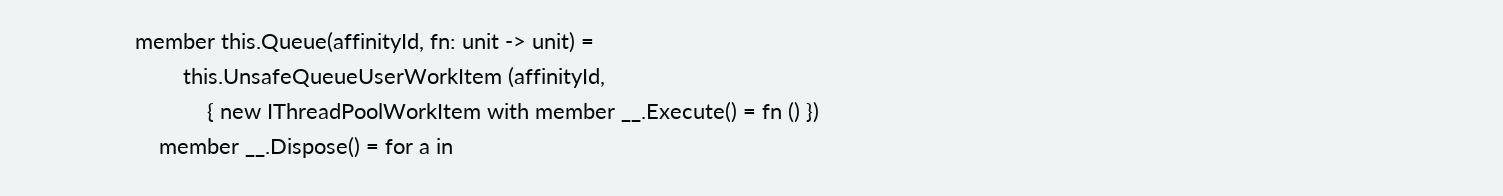member this.Queue(affinityId, fn: unit -> unit) =
        this.UnsafeQueueUserWorkItem (affinityId,
            { new IThreadPoolWorkItem with member __.Execute() = fn () })
    member __.Dispose() = for a in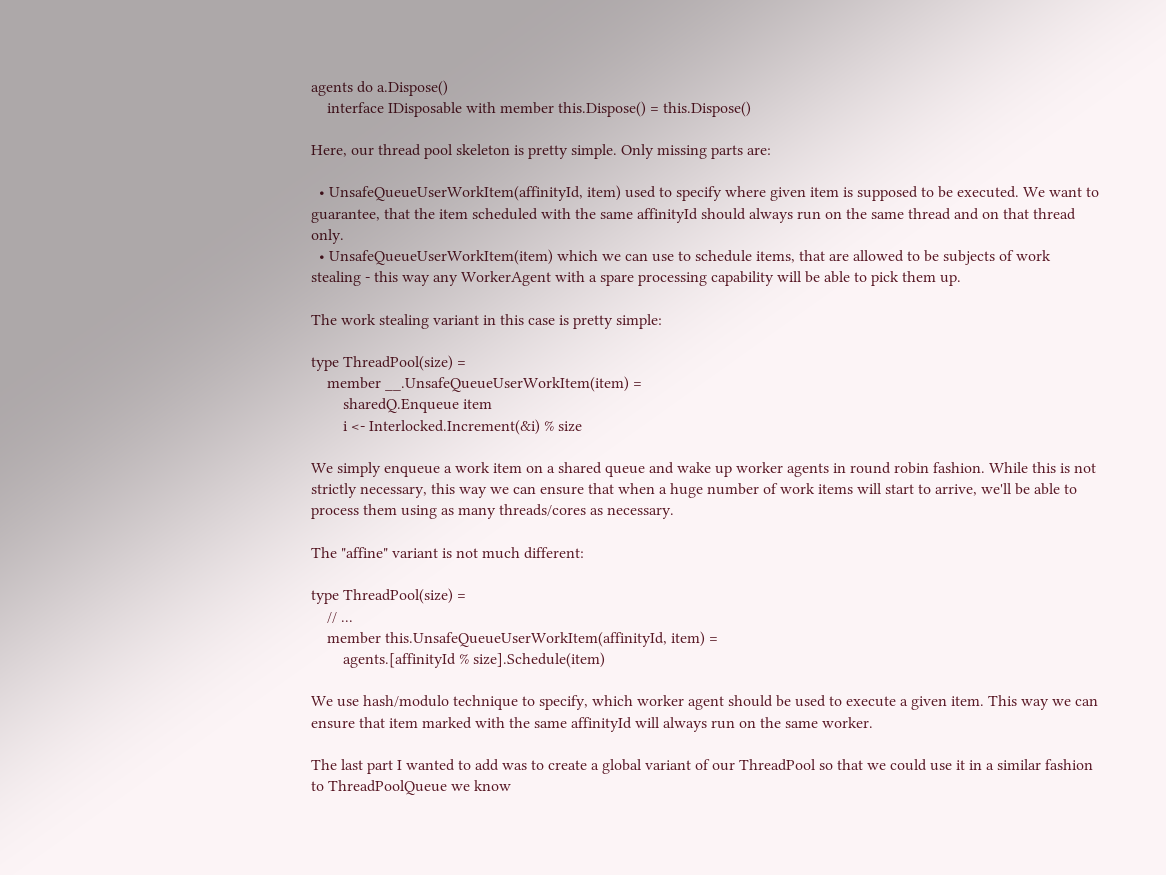agents do a.Dispose()
    interface IDisposable with member this.Dispose() = this.Dispose()

Here, our thread pool skeleton is pretty simple. Only missing parts are:

  • UnsafeQueueUserWorkItem(affinityId, item) used to specify where given item is supposed to be executed. We want to guarantee, that the item scheduled with the same affinityId should always run on the same thread and on that thread only.
  • UnsafeQueueUserWorkItem(item) which we can use to schedule items, that are allowed to be subjects of work stealing - this way any WorkerAgent with a spare processing capability will be able to pick them up.

The work stealing variant in this case is pretty simple:

type ThreadPool(size) =
    member __.UnsafeQueueUserWorkItem(item) =
        sharedQ.Enqueue item
        i <- Interlocked.Increment(&i) % size

We simply enqueue a work item on a shared queue and wake up worker agents in round robin fashion. While this is not strictly necessary, this way we can ensure that when a huge number of work items will start to arrive, we'll be able to process them using as many threads/cores as necessary.

The "affine" variant is not much different:

type ThreadPool(size) =
    // ...
    member this.UnsafeQueueUserWorkItem(affinityId, item) =
        agents.[affinityId % size].Schedule(item)

We use hash/modulo technique to specify, which worker agent should be used to execute a given item. This way we can ensure that item marked with the same affinityId will always run on the same worker.

The last part I wanted to add was to create a global variant of our ThreadPool so that we could use it in a similar fashion to ThreadPoolQueue we know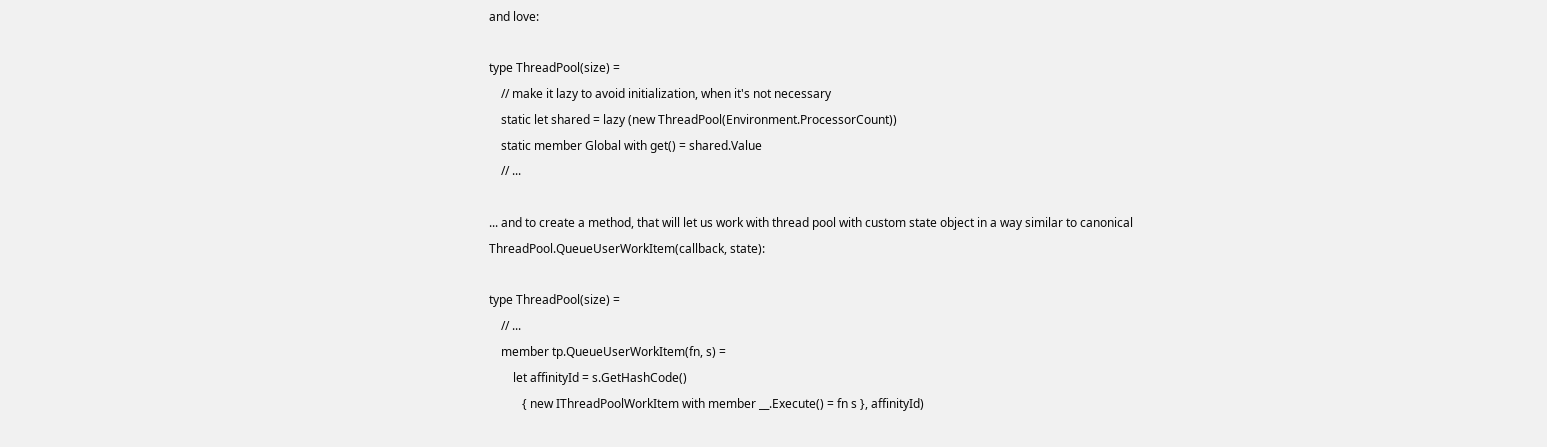and love:

type ThreadPool(size) =
    // make it lazy to avoid initialization, when it's not necessary
    static let shared = lazy (new ThreadPool(Environment.ProcessorCount))
    static member Global with get() = shared.Value
    // ...

... and to create a method, that will let us work with thread pool with custom state object in a way similar to canonical ThreadPool.QueueUserWorkItem(callback, state):

type ThreadPool(size) =
    // ...
    member tp.QueueUserWorkItem(fn, s) =
        let affinityId = s.GetHashCode()
           { new IThreadPoolWorkItem with member __.Execute() = fn s }, affinityId)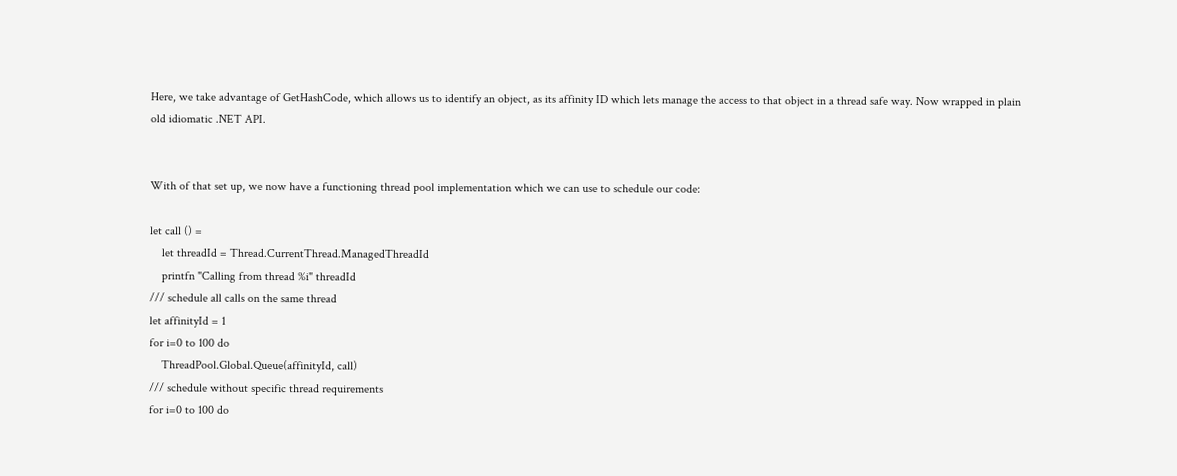Here, we take advantage of GetHashCode, which allows us to identify an object, as its affinity ID which lets manage the access to that object in a thread safe way. Now wrapped in plain old idiomatic .NET API.


With of that set up, we now have a functioning thread pool implementation which we can use to schedule our code:

let call () =
    let threadId = Thread.CurrentThread.ManagedThreadId
    printfn "Calling from thread %i" threadId
/// schedule all calls on the same thread
let affinityId = 1
for i=0 to 100 do
    ThreadPool.Global.Queue(affinityId, call)
/// schedule without specific thread requirements
for i=0 to 100 do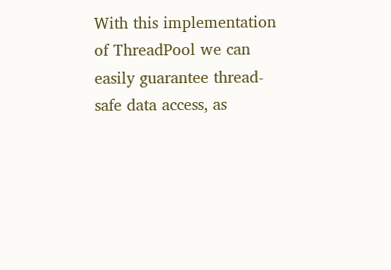With this implementation of ThreadPool we can easily guarantee thread-safe data access, as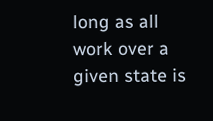long as all work over a given state is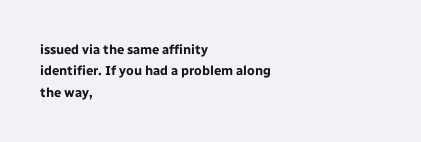issued via the same affinity identifier. If you had a problem along the way,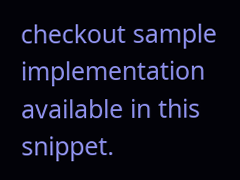checkout sample implementation available in this snippet.